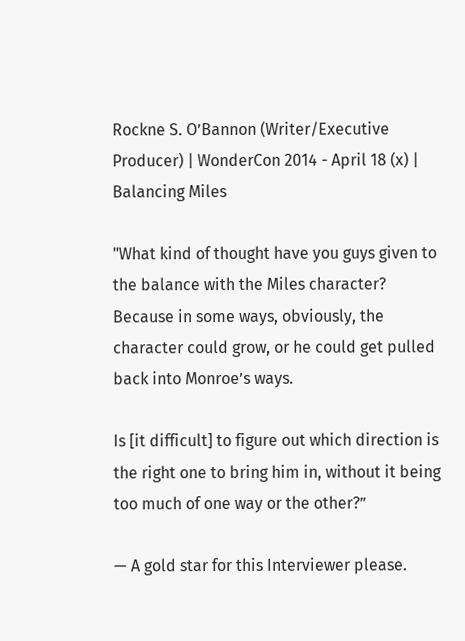Rockne S. O’Bannon (Writer/Executive Producer) | WonderCon 2014 - April 18 (x) | Balancing Miles

"What kind of thought have you guys given to the balance with the Miles character? Because in some ways, obviously, the character could grow, or he could get pulled back into Monroe’s ways.

Is [it difficult] to figure out which direction is the right one to bring him in, without it being too much of one way or the other?”

— A gold star for this Interviewer please.